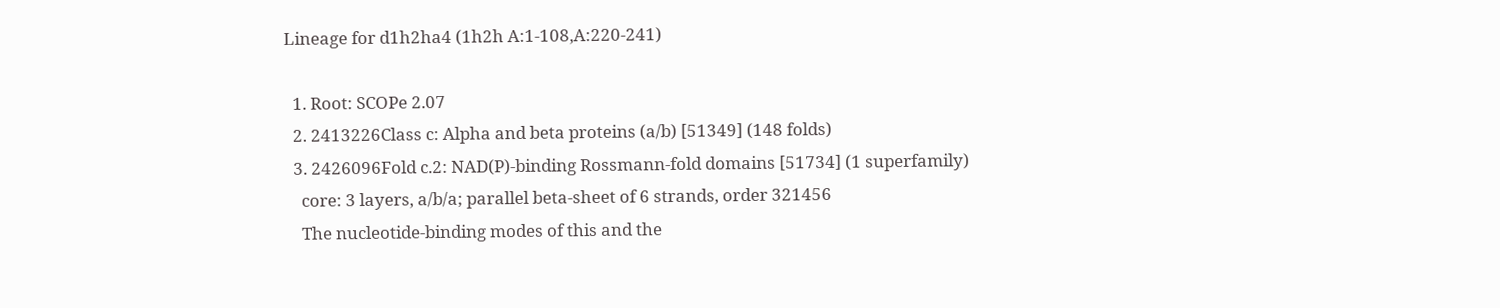Lineage for d1h2ha4 (1h2h A:1-108,A:220-241)

  1. Root: SCOPe 2.07
  2. 2413226Class c: Alpha and beta proteins (a/b) [51349] (148 folds)
  3. 2426096Fold c.2: NAD(P)-binding Rossmann-fold domains [51734] (1 superfamily)
    core: 3 layers, a/b/a; parallel beta-sheet of 6 strands, order 321456
    The nucleotide-binding modes of this and the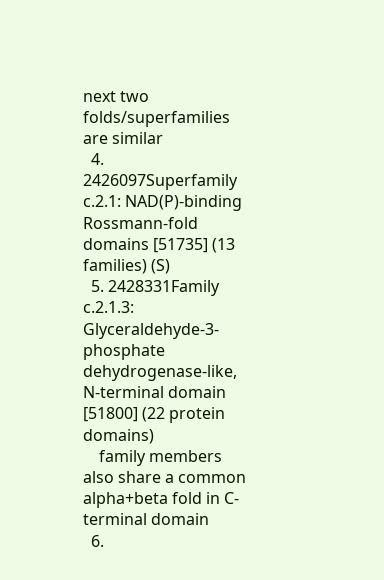next two folds/superfamilies are similar
  4. 2426097Superfamily c.2.1: NAD(P)-binding Rossmann-fold domains [51735] (13 families) (S)
  5. 2428331Family c.2.1.3: Glyceraldehyde-3-phosphate dehydrogenase-like, N-terminal domain [51800] (22 protein domains)
    family members also share a common alpha+beta fold in C-terminal domain
  6.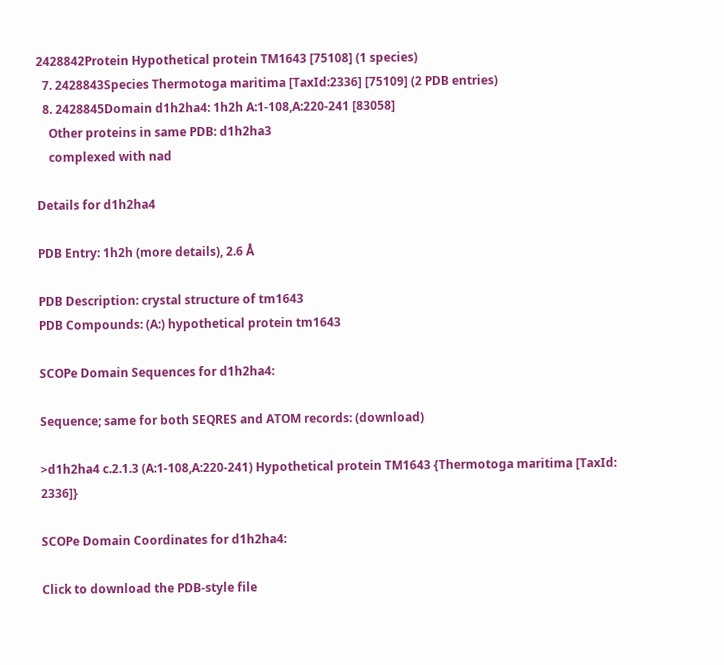2428842Protein Hypothetical protein TM1643 [75108] (1 species)
  7. 2428843Species Thermotoga maritima [TaxId:2336] [75109] (2 PDB entries)
  8. 2428845Domain d1h2ha4: 1h2h A:1-108,A:220-241 [83058]
    Other proteins in same PDB: d1h2ha3
    complexed with nad

Details for d1h2ha4

PDB Entry: 1h2h (more details), 2.6 Å

PDB Description: crystal structure of tm1643
PDB Compounds: (A:) hypothetical protein tm1643

SCOPe Domain Sequences for d1h2ha4:

Sequence; same for both SEQRES and ATOM records: (download)

>d1h2ha4 c.2.1.3 (A:1-108,A:220-241) Hypothetical protein TM1643 {Thermotoga maritima [TaxId: 2336]}

SCOPe Domain Coordinates for d1h2ha4:

Click to download the PDB-style file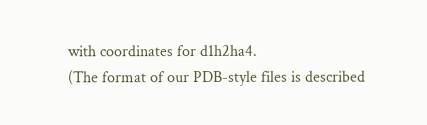with coordinates for d1h2ha4.
(The format of our PDB-style files is described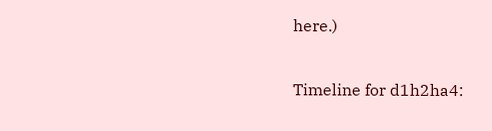here.)

Timeline for d1h2ha4: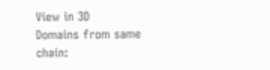View in 3D
Domains from same chain: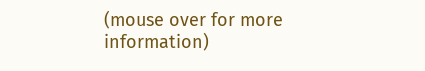(mouse over for more information)